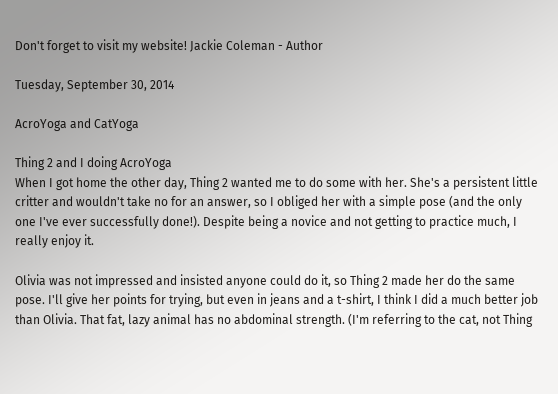Don't forget to visit my website! Jackie Coleman - Author

Tuesday, September 30, 2014

AcroYoga and CatYoga

Thing 2 and I doing AcroYoga
When I got home the other day, Thing 2 wanted me to do some with her. She's a persistent little critter and wouldn't take no for an answer, so I obliged her with a simple pose (and the only one I've ever successfully done!). Despite being a novice and not getting to practice much, I really enjoy it.

Olivia was not impressed and insisted anyone could do it, so Thing 2 made her do the same pose. I'll give her points for trying, but even in jeans and a t-shirt, I think I did a much better job than Olivia. That fat, lazy animal has no abdominal strength. (I'm referring to the cat, not Thing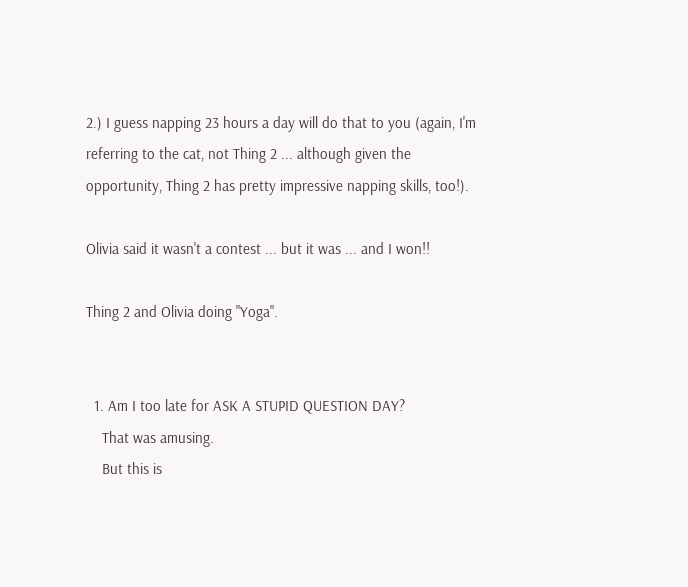2.) I guess napping 23 hours a day will do that to you (again, I'm referring to the cat, not Thing 2 ... although given the opportunity, Thing 2 has pretty impressive napping skills, too!).

Olivia said it wasn't a contest ... but it was ... and I won!!

Thing 2 and Olivia doing "Yoga".


  1. Am I too late for ASK A STUPID QUESTION DAY?
    That was amusing.
    But this is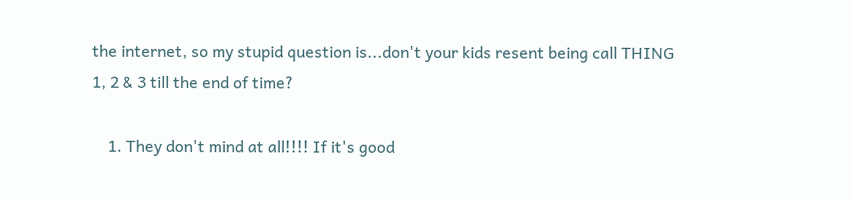the internet, so my stupid question is...don't your kids resent being call THING 1, 2 & 3 till the end of time?

    1. They don't mind at all!!!! If it's good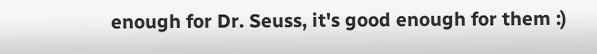enough for Dr. Seuss, it's good enough for them :)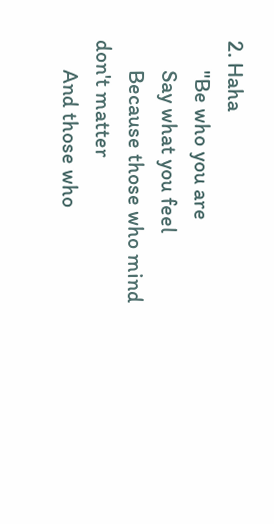2. Haha
      "Be who you are
      Say what you feel
      Because those who mind don't matter
      And those who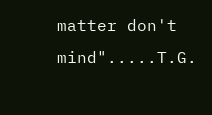matter don't mind".....T.G.